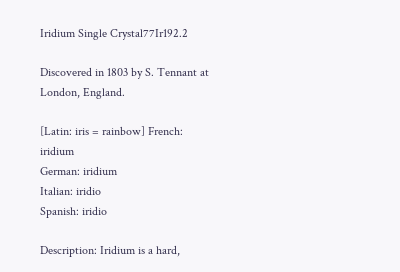Iridium Single Crystal77Ir192.2

Discovered in 1803 by S. Tennant at London, England.

[Latin: iris = rainbow] French: iridium
German: iridium
Italian: iridio
Spanish: iridio

Description: Iridium is a hard,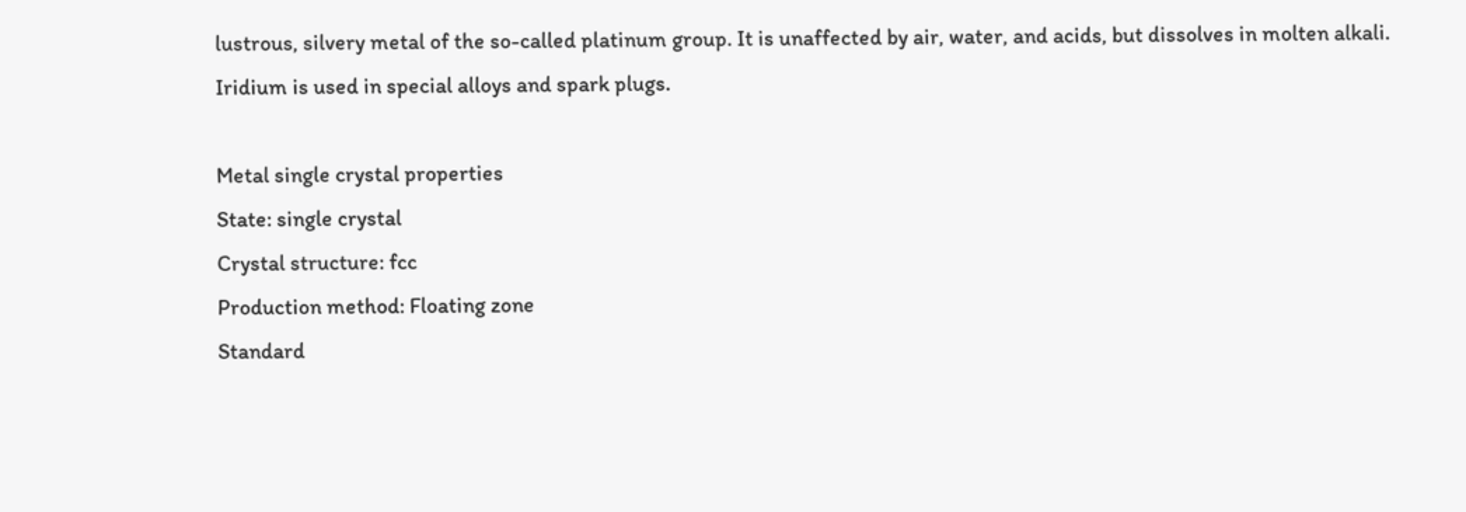lustrous, silvery metal of the so-called platinum group. It is unaffected by air, water, and acids, but dissolves in molten alkali. Iridium is used in special alloys and spark plugs.

Metal single crystal properties
State: single crystal
Crystal structure: fcc
Production method: Floating zone
Standard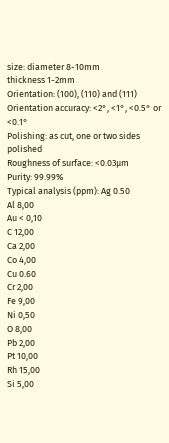size: diameter 8-10mm
thickness 1-2mm
Orientation: (100), (110) and (111)
Orientation accuracy: <2°, <1°, <0.5° or <0.1°
Polishing: as cut, one or two sides polished
Roughness of surface: <0.03µm
Purity: 99.99%
Typical analysis (ppm): Ag 0.50
Al 8,00
Au < 0,10
C 12,00
Ca 2,00
Co 4,00
Cu 0.60
Cr 2,00
Fe 9,00
Ni 0,50
O 8,00
Pb 2,00
Pt 10,00
Rh 15,00
Si 5,00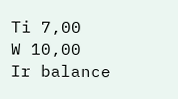Ti 7,00
W 10,00
Ir balance